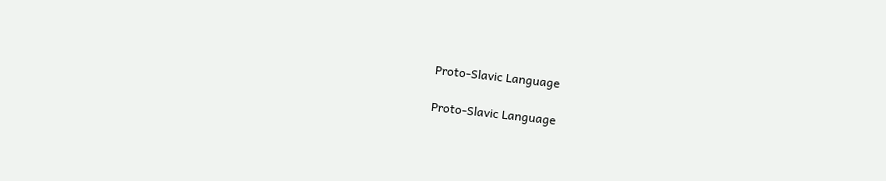Proto-Slavic Language

Proto-Slavic Language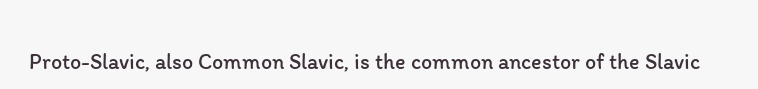Proto-Slavic, also Common Slavic, is the common ancestor of the Slavic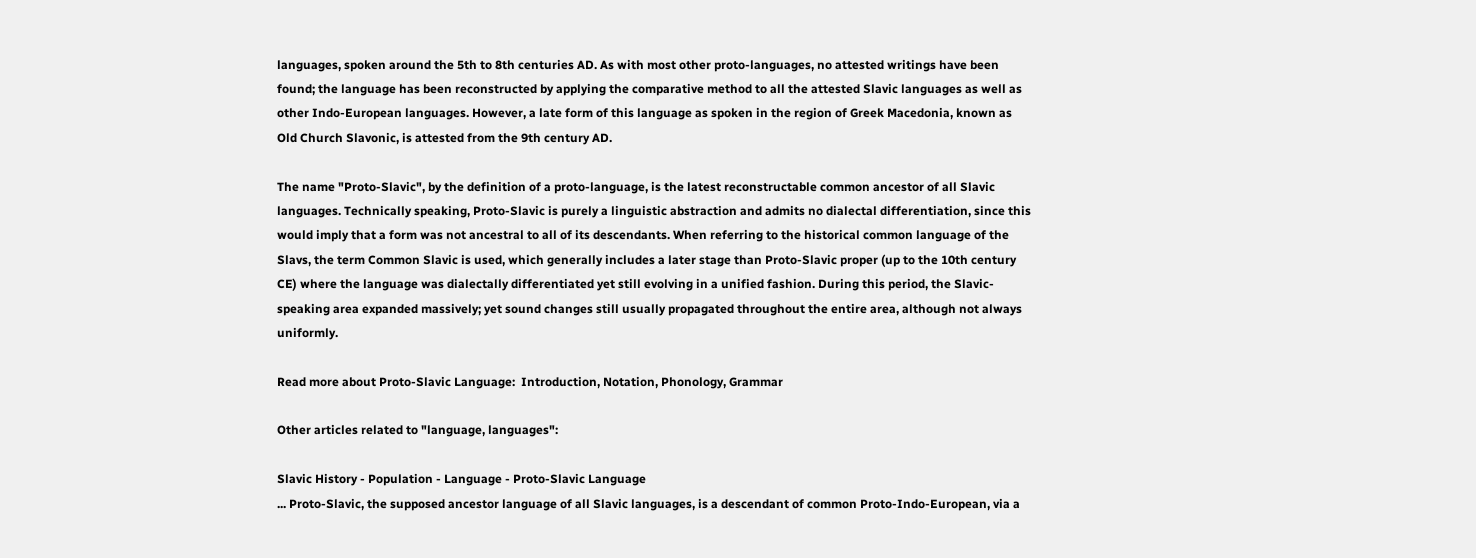languages, spoken around the 5th to 8th centuries AD. As with most other proto-languages, no attested writings have been found; the language has been reconstructed by applying the comparative method to all the attested Slavic languages as well as other Indo-European languages. However, a late form of this language as spoken in the region of Greek Macedonia, known as Old Church Slavonic, is attested from the 9th century AD.

The name "Proto-Slavic", by the definition of a proto-language, is the latest reconstructable common ancestor of all Slavic languages. Technically speaking, Proto-Slavic is purely a linguistic abstraction and admits no dialectal differentiation, since this would imply that a form was not ancestral to all of its descendants. When referring to the historical common language of the Slavs, the term Common Slavic is used, which generally includes a later stage than Proto-Slavic proper (up to the 10th century CE) where the language was dialectally differentiated yet still evolving in a unified fashion. During this period, the Slavic-speaking area expanded massively; yet sound changes still usually propagated throughout the entire area, although not always uniformly.

Read more about Proto-Slavic Language:  Introduction, Notation, Phonology, Grammar

Other articles related to "language, languages":

Slavic History - Population - Language - Proto-Slavic Language
... Proto-Slavic, the supposed ancestor language of all Slavic languages, is a descendant of common Proto-Indo-European, via a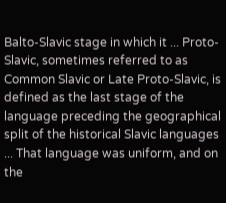Balto-Slavic stage in which it ... Proto-Slavic, sometimes referred to as Common Slavic or Late Proto-Slavic, is defined as the last stage of the language preceding the geographical split of the historical Slavic languages ... That language was uniform, and on the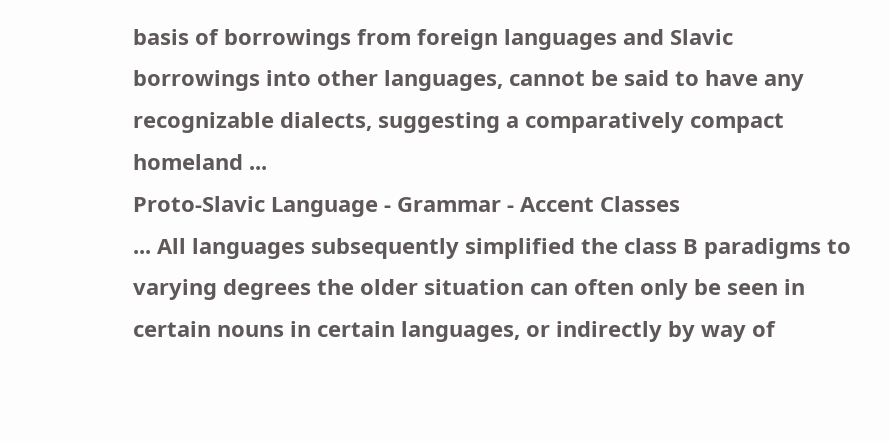basis of borrowings from foreign languages and Slavic borrowings into other languages, cannot be said to have any recognizable dialects, suggesting a comparatively compact homeland ...
Proto-Slavic Language - Grammar - Accent Classes
... All languages subsequently simplified the class B paradigms to varying degrees the older situation can often only be seen in certain nouns in certain languages, or indirectly by way of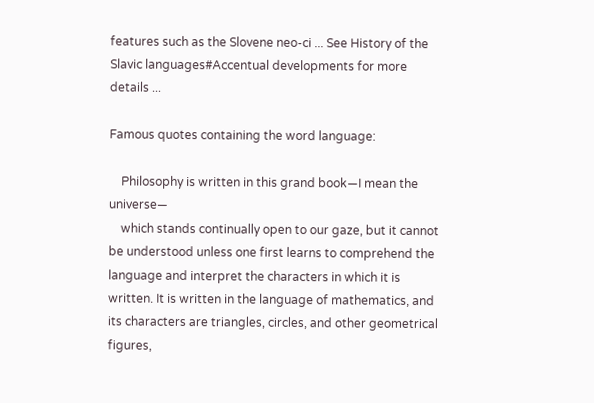features such as the Slovene neo-ci ... See History of the Slavic languages#Accentual developments for more details ...

Famous quotes containing the word language:

    Philosophy is written in this grand book—I mean the universe—
    which stands continually open to our gaze, but it cannot be understood unless one first learns to comprehend the language and interpret the characters in which it is written. It is written in the language of mathematics, and its characters are triangles, circles, and other geometrical figures,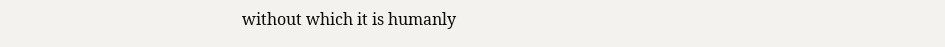without which it is humanly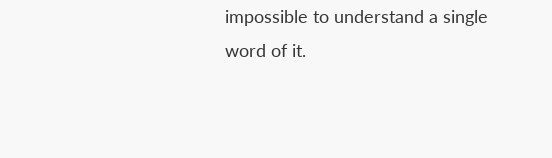impossible to understand a single word of it.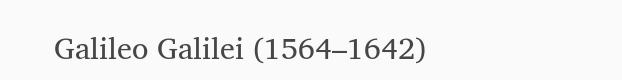Galileo Galilei (1564–1642)